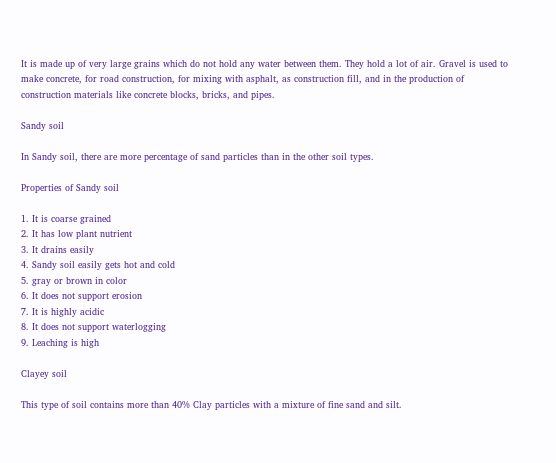It is made up of very large grains which do not hold any water between them. They hold a lot of air. Gravel is used to make concrete, for road construction, for mixing with asphalt, as construction fill, and in the production of construction materials like concrete blocks, bricks, and pipes.

Sandy soil

In Sandy soil, there are more percentage of sand particles than in the other soil types.

Properties of Sandy soil

1. It is coarse grained
2. It has low plant nutrient
3. It drains easily
4. Sandy soil easily gets hot and cold
5. gray or brown in color
6. It does not support erosion
7. It is highly acidic
8. It does not support waterlogging
9. Leaching is high

Clayey soil

This type of soil contains more than 40% Clay particles with a mixture of fine sand and silt.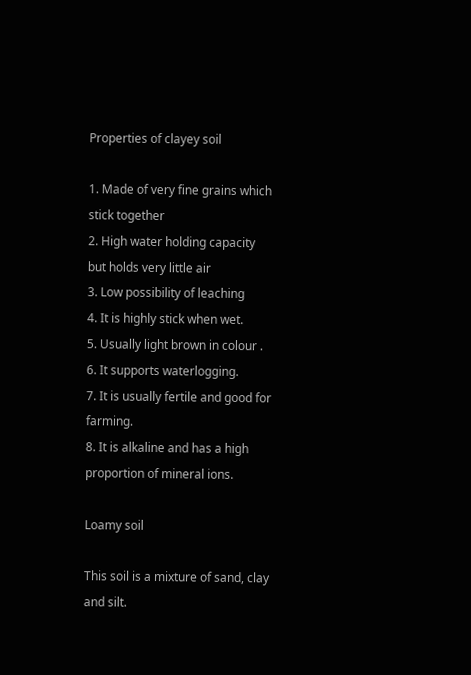Properties of clayey soil

1. Made of very fine grains which stick together
2. High water holding capacity but holds very little air
3. Low possibility of leaching
4. It is highly stick when wet.
5. Usually light brown in colour .
6. It supports waterlogging.
7. It is usually fertile and good for farming.
8. It is alkaline and has a high proportion of mineral ions.

Loamy soil

This soil is a mixture of sand, clay and silt.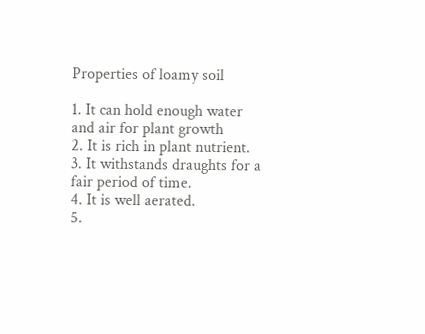Properties of loamy soil

1. It can hold enough water and air for plant growth
2. It is rich in plant nutrient.
3. It withstands draughts for a fair period of time.
4. It is well aerated.
5.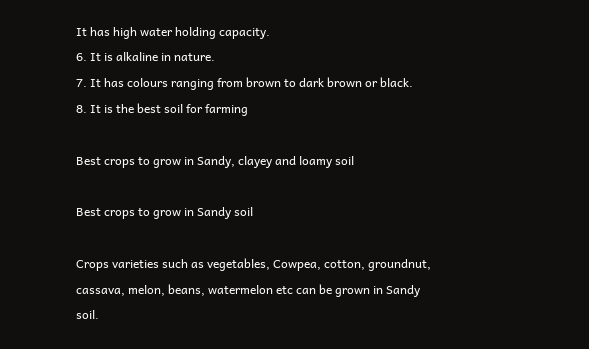It has high water holding capacity.
6. It is alkaline in nature.
7. It has colours ranging from brown to dark brown or black.
8. It is the best soil for farming

Best crops to grow in Sandy, clayey and loamy soil

Best crops to grow in Sandy soil

Crops varieties such as vegetables, Cowpea, cotton, groundnut, cassava, melon, beans, watermelon etc can be grown in Sandy soil.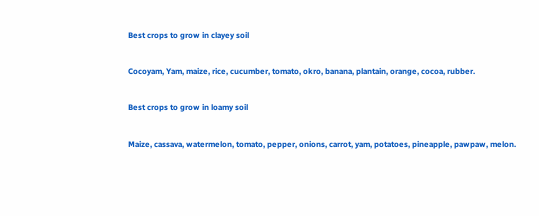Best crops to grow in clayey soil

Cocoyam, Yam, maize, rice, cucumber, tomato, okro, banana, plantain, orange, cocoa, rubber.

Best crops to grow in loamy soil

Maize, cassava, watermelon, tomato, pepper, onions, carrot, yam, potatoes, pineapple, pawpaw, melon.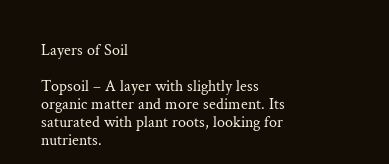Layers of Soil

Topsoil – A layer with slightly less organic matter and more sediment. Its saturated with plant roots, looking for nutrients.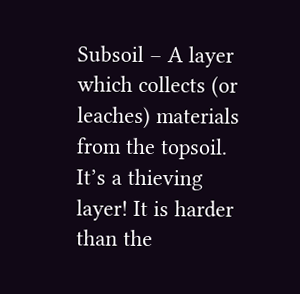Subsoil – A layer which collects (or leaches) materials from the topsoil. It’s a thieving layer! It is harder than the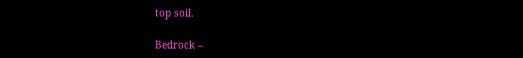top soil.

Bedrock –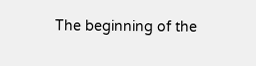The beginning of the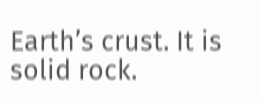Earth’s crust. It is solid rock.